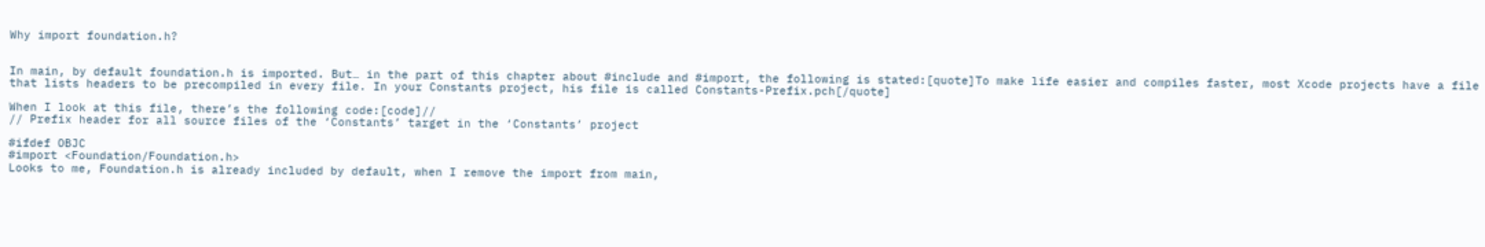Why import foundation.h?


In main, by default foundation.h is imported. But… in the part of this chapter about #include and #import, the following is stated:[quote]To make life easier and compiles faster, most Xcode projects have a file that lists headers to be precompiled in every file. In your Constants project, his file is called Constants-Prefix.pch[/quote]

When I look at this file, there’s the following code:[code]//
// Prefix header for all source files of the ‘Constants’ target in the ‘Constants’ project

#ifdef OBJC
#import <Foundation/Foundation.h>
Looks to me, Foundation.h is already included by default, when I remove the import from main,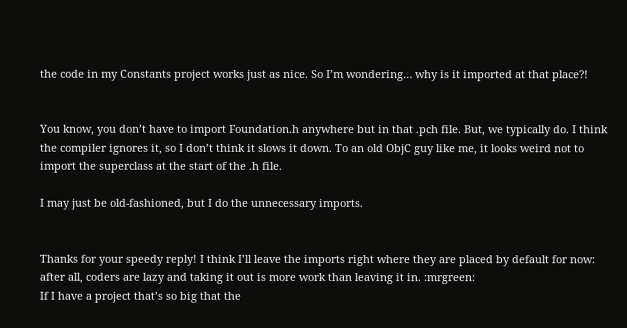the code in my Constants project works just as nice. So I’m wondering… why is it imported at that place?!


You know, you don’t have to import Foundation.h anywhere but in that .pch file. But, we typically do. I think the compiler ignores it, so I don’t think it slows it down. To an old ObjC guy like me, it looks weird not to import the superclass at the start of the .h file.

I may just be old-fashioned, but I do the unnecessary imports.


Thanks for your speedy reply! I think I’ll leave the imports right where they are placed by default for now: after all, coders are lazy and taking it out is more work than leaving it in. :mrgreen:
If I have a project that’s so big that the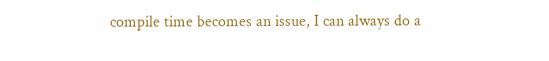compile time becomes an issue, I can always do a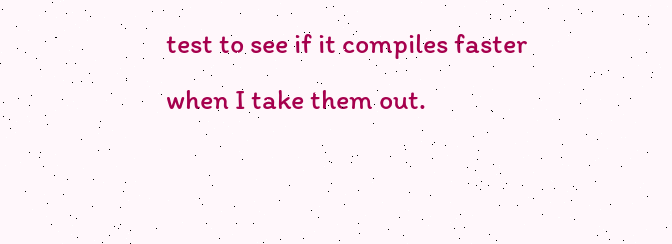test to see if it compiles faster when I take them out.